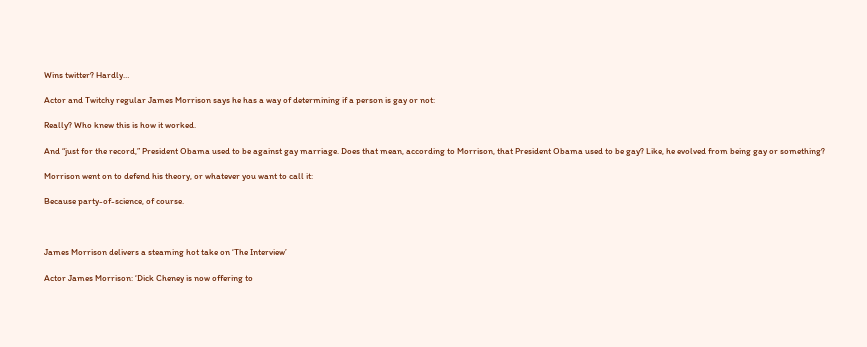Wins twitter? Hardly…

Actor and Twitchy regular James Morrison says he has a way of determining if a person is gay or not:

Really? Who knew this is how it worked.

And “just for the record,” President Obama used to be against gay marriage. Does that mean, according to Morrison, that President Obama used to be gay? Like, he evolved from being gay or something?

Morrison went on to defend his theory, or whatever you want to call it:

Because party-of-science, of course.



James Morrison delivers a steaming hot take on ‘The Interview’

Actor James Morrison: ‘Dick Cheney is now offering to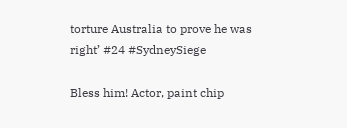torture Australia to prove he was right’ #24 #SydneySiege

Bless him! Actor, paint chip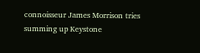connoisseur James Morrison tries summing up Keystone